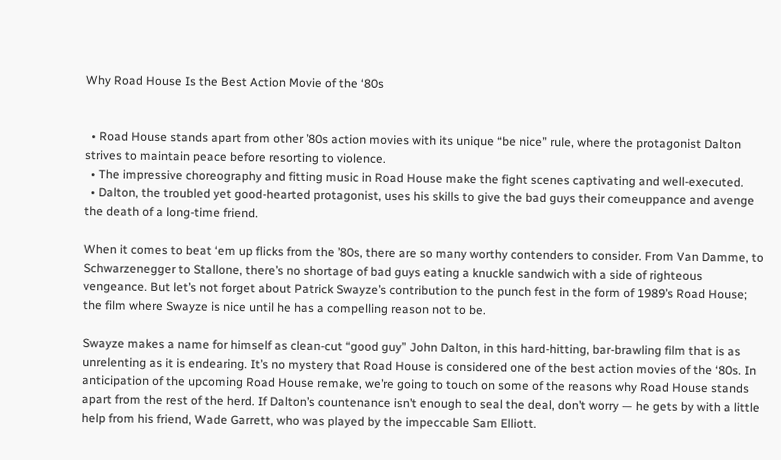Why Road House Is the Best Action Movie of the ‘80s


  • Road House stands apart from other ’80s action movies with its unique “be nice” rule, where the protagonist Dalton strives to maintain peace before resorting to violence.
  • The impressive choreography and fitting music in Road House make the fight scenes captivating and well-executed.
  • Dalton, the troubled yet good-hearted protagonist, uses his skills to give the bad guys their comeuppance and avenge the death of a long-time friend.

When it comes to beat ‘em up flicks from the ’80s, there are so many worthy contenders to consider. From Van Damme, to Schwarzenegger to Stallone, there’s no shortage of bad guys eating a knuckle sandwich with a side of righteous vengeance. But let’s not forget about Patrick Swayze’s contribution to the punch fest in the form of 1989’s Road House; the film where Swayze is nice until he has a compelling reason not to be.

Swayze makes a name for himself as clean-cut “good guy” John Dalton, in this hard-hitting, bar-brawling film that is as unrelenting as it is endearing. It’s no mystery that Road House is considered one of the best action movies of the ‘80s. In anticipation of the upcoming Road House remake, we’re going to touch on some of the reasons why Road House stands apart from the rest of the herd. If Dalton’s countenance isn’t enough to seal the deal, don’t worry — he gets by with a little help from his friend, Wade Garrett, who was played by the impeccable Sam Elliott.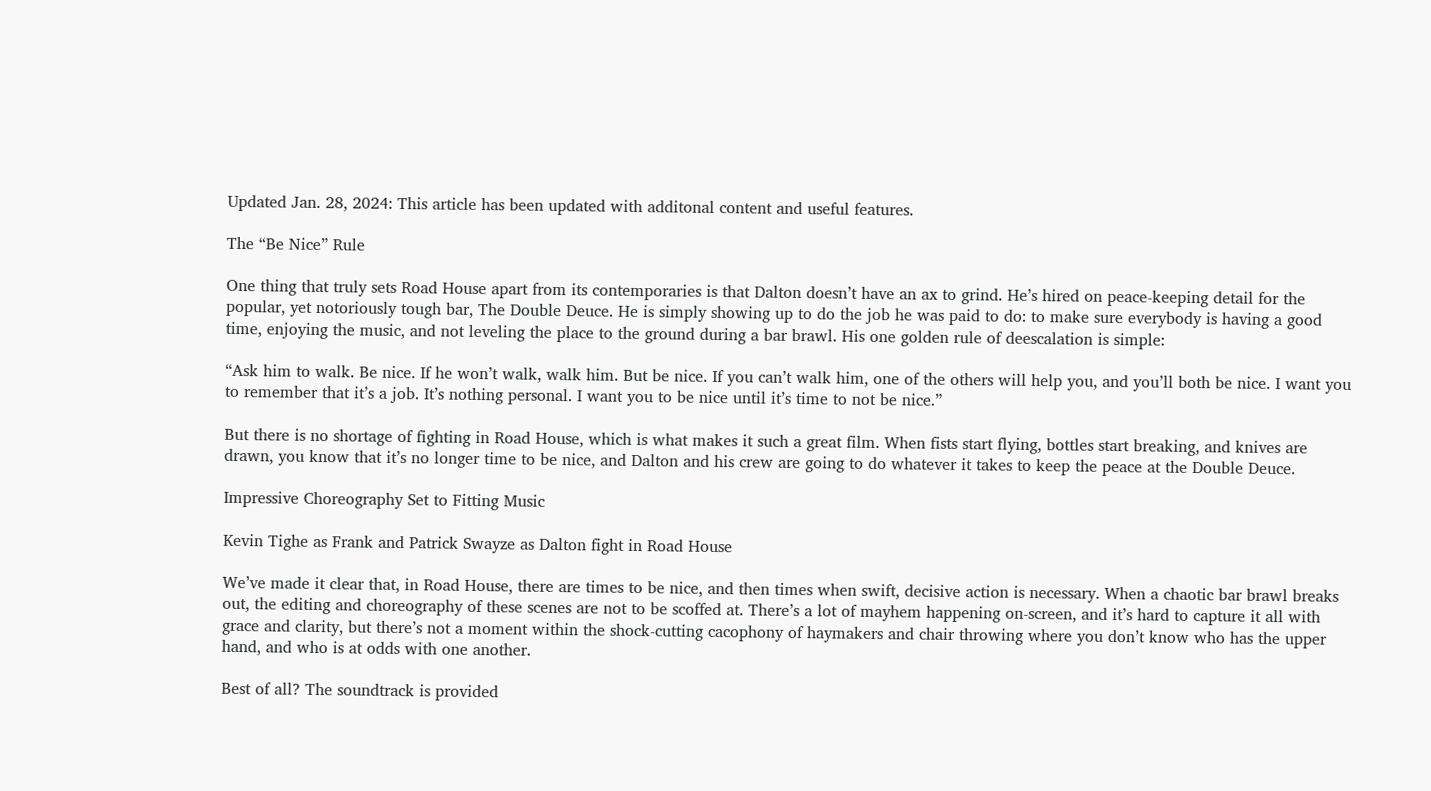Updated Jan. 28, 2024: This article has been updated with additonal content and useful features.

The “Be Nice” Rule

One thing that truly sets Road House apart from its contemporaries is that Dalton doesn’t have an ax to grind. He’s hired on peace-keeping detail for the popular, yet notoriously tough bar, The Double Deuce. He is simply showing up to do the job he was paid to do: to make sure everybody is having a good time, enjoying the music, and not leveling the place to the ground during a bar brawl. His one golden rule of deescalation is simple:

“Ask him to walk. Be nice. If he won’t walk, walk him. But be nice. If you can’t walk him, one of the others will help you, and you’ll both be nice. I want you to remember that it’s a job. It’s nothing personal. I want you to be nice until it’s time to not be nice.”

But there is no shortage of fighting in Road House, which is what makes it such a great film. When fists start flying, bottles start breaking, and knives are drawn, you know that it’s no longer time to be nice, and Dalton and his crew are going to do whatever it takes to keep the peace at the Double Deuce.

Impressive Choreography Set to Fitting Music

Kevin Tighe as Frank and Patrick Swayze as Dalton fight in Road House

We’ve made it clear that, in Road House, there are times to be nice, and then times when swift, decisive action is necessary. When a chaotic bar brawl breaks out, the editing and choreography of these scenes are not to be scoffed at. There’s a lot of mayhem happening on-screen, and it’s hard to capture it all with grace and clarity, but there’s not a moment within the shock-cutting cacophony of haymakers and chair throwing where you don’t know who has the upper hand, and who is at odds with one another.

Best of all? The soundtrack is provided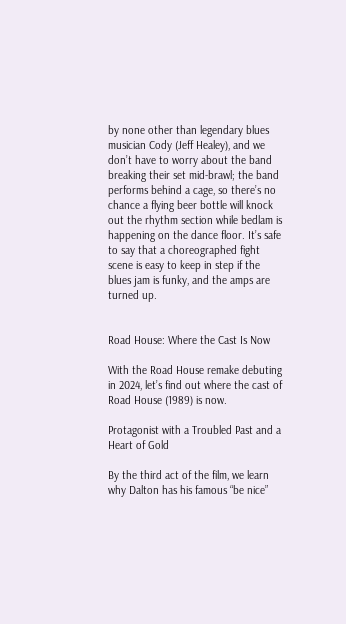by none other than legendary blues musician Cody (Jeff Healey), and we don’t have to worry about the band breaking their set mid-brawl; the band performs behind a cage, so there’s no chance a flying beer bottle will knock out the rhythm section while bedlam is happening on the dance floor. It’s safe to say that a choreographed fight scene is easy to keep in step if the blues jam is funky, and the amps are turned up.


Road House: Where the Cast Is Now

With the Road House remake debuting in 2024, let’s find out where the cast of Road House (1989) is now.

Protagonist with a Troubled Past and a Heart of Gold

By the third act of the film, we learn why Dalton has his famous “be nice”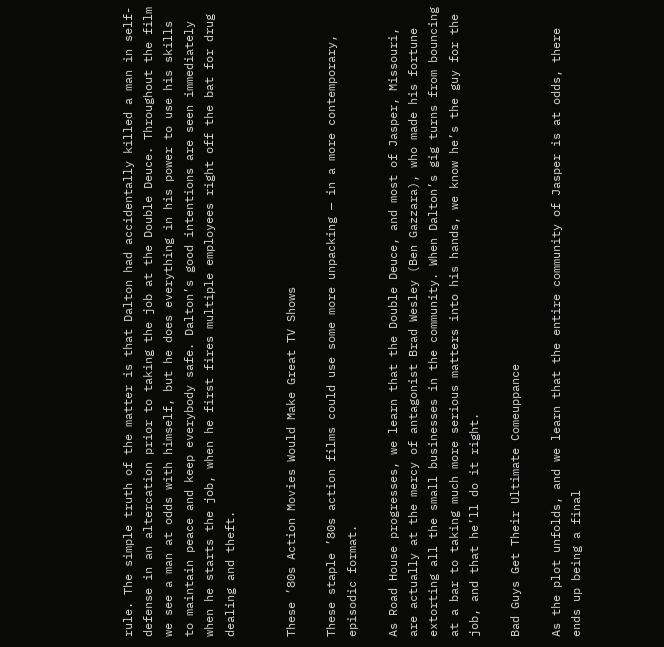rule. The simple truth of the matter is that Dalton had accidentally killed a man in self-defense in an altercation prior to taking the job at the Double Deuce. Throughout the film we see a man at odds with himself, but he does everything in his power to use his skills to maintain peace and keep everybody safe. Dalton’s good intentions are seen immediately when he starts the job, when he first fires multiple employees right off the bat for drug dealing and theft.


These ’80s Action Movies Would Make Great TV Shows

These staple ’80s action films could use some more unpacking — in a more contemporary, episodic format.

As Road House progresses, we learn that the Double Deuce, and most of Jasper, Missouri, are actually at the mercy of antagonist Brad Wesley (Ben Gazzara), who made his fortune extorting all the small businesses in the community. When Dalton’s gig turns from bouncing at a bar to taking much more serious matters into his hands, we know he’s the guy for the job, and that he’ll do it right.

Bad Guys Get Their Ultimate Comeuppance

As the plot unfolds, and we learn that the entire community of Jasper is at odds, there ends up being a final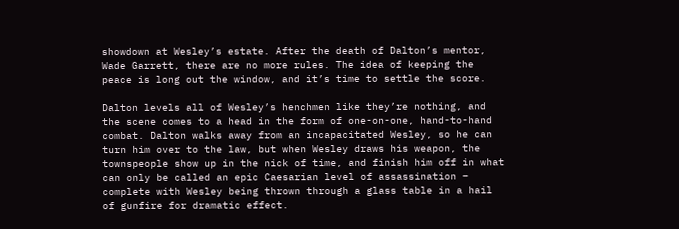showdown at Wesley’s estate. After the death of Dalton’s mentor, Wade Garrett, there are no more rules. The idea of keeping the peace is long out the window, and it’s time to settle the score.

Dalton levels all of Wesley’s henchmen like they’re nothing, and the scene comes to a head in the form of one-on-one, hand-to-hand combat. Dalton walks away from an incapacitated Wesley, so he can turn him over to the law, but when Wesley draws his weapon, the townspeople show up in the nick of time, and finish him off in what can only be called an epic Caesarian level of assassination – complete with Wesley being thrown through a glass table in a hail of gunfire for dramatic effect.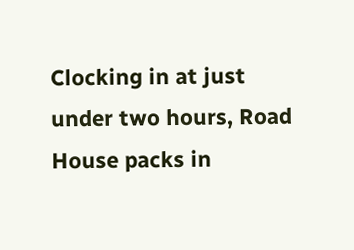Clocking in at just under two hours, Road House packs in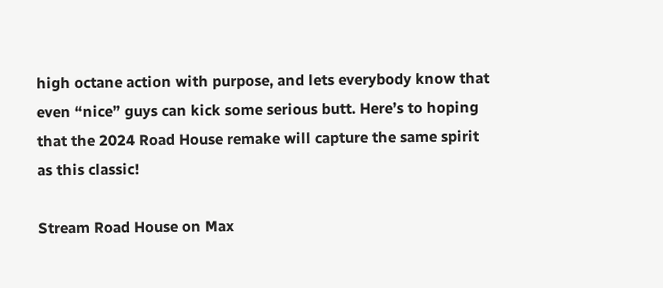high octane action with purpose, and lets everybody know that even “nice” guys can kick some serious butt. Here’s to hoping that the 2024 Road House remake will capture the same spirit as this classic!

Stream Road House on Max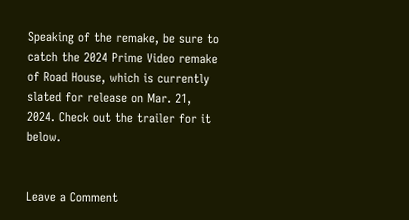Speaking of the remake, be sure to catch the 2024 Prime Video remake of Road House, which is currently slated for release on Mar. 21, 2024. Check out the trailer for it below.


Leave a Comment